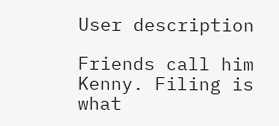User description

Friends call him Kenny. Filing is what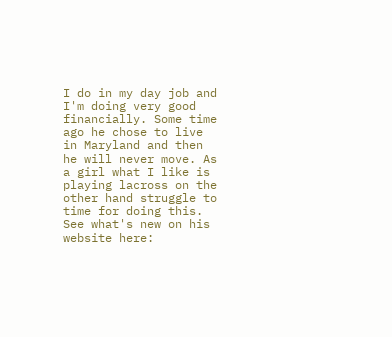I do in my day job and I'm doing very good financially. Some time ago he chose to live in Maryland and then he will never move. As a girl what I like is playing lacross on the other hand struggle to time for doing this. See what's new on his website here: